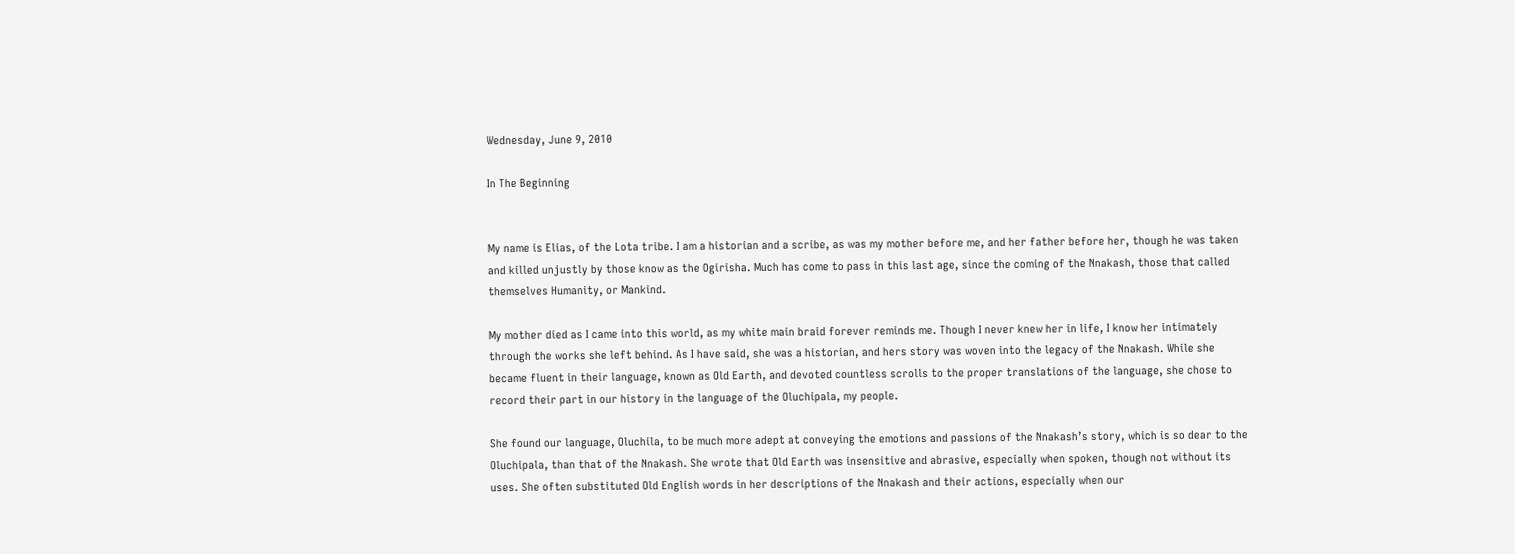Wednesday, June 9, 2010

In The Beginning


My name is Elias, of the Lota tribe. I am a historian and a scribe, as was my mother before me, and her father before her, though he was taken and killed unjustly by those know as the Ogirisha. Much has come to pass in this last age, since the coming of the Nnakash, those that called themselves Humanity, or Mankind.

My mother died as I came into this world, as my white main braid forever reminds me. Though I never knew her in life, I know her intimately through the works she left behind. As I have said, she was a historian, and hers story was woven into the legacy of the Nnakash. While she became fluent in their language, known as Old Earth, and devoted countless scrolls to the proper translations of the language, she chose to record their part in our history in the language of the Oluchipala, my people.

She found our language, Oluchila, to be much more adept at conveying the emotions and passions of the Nnakash’s story, which is so dear to the Oluchipala, than that of the Nnakash. She wrote that Old Earth was insensitive and abrasive, especially when spoken, though not without its uses. She often substituted Old English words in her descriptions of the Nnakash and their actions, especially when our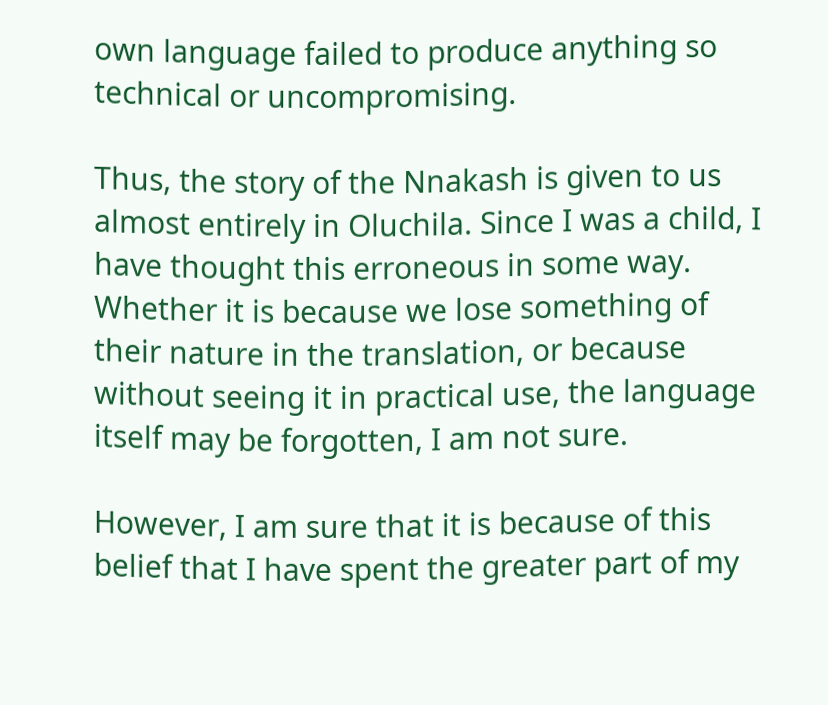own language failed to produce anything so technical or uncompromising.

Thus, the story of the Nnakash is given to us almost entirely in Oluchila. Since I was a child, I have thought this erroneous in some way. Whether it is because we lose something of their nature in the translation, or because without seeing it in practical use, the language itself may be forgotten, I am not sure.

However, I am sure that it is because of this belief that I have spent the greater part of my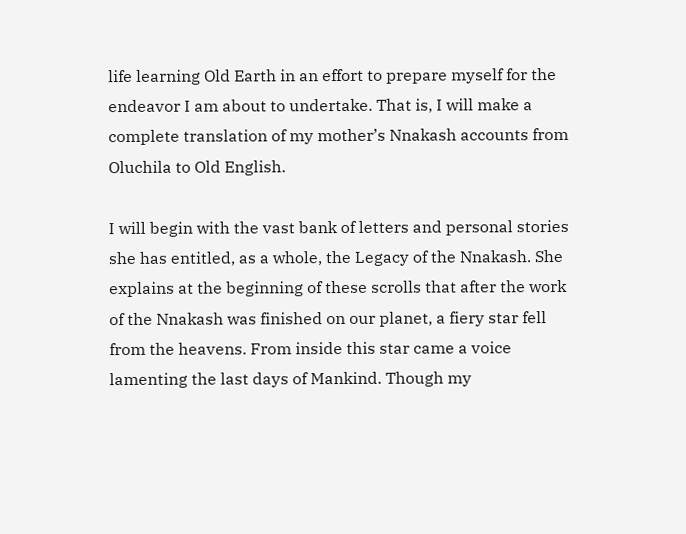life learning Old Earth in an effort to prepare myself for the endeavor I am about to undertake. That is, I will make a complete translation of my mother’s Nnakash accounts from Oluchila to Old English.

I will begin with the vast bank of letters and personal stories she has entitled, as a whole, the Legacy of the Nnakash. She explains at the beginning of these scrolls that after the work of the Nnakash was finished on our planet, a fiery star fell from the heavens. From inside this star came a voice lamenting the last days of Mankind. Though my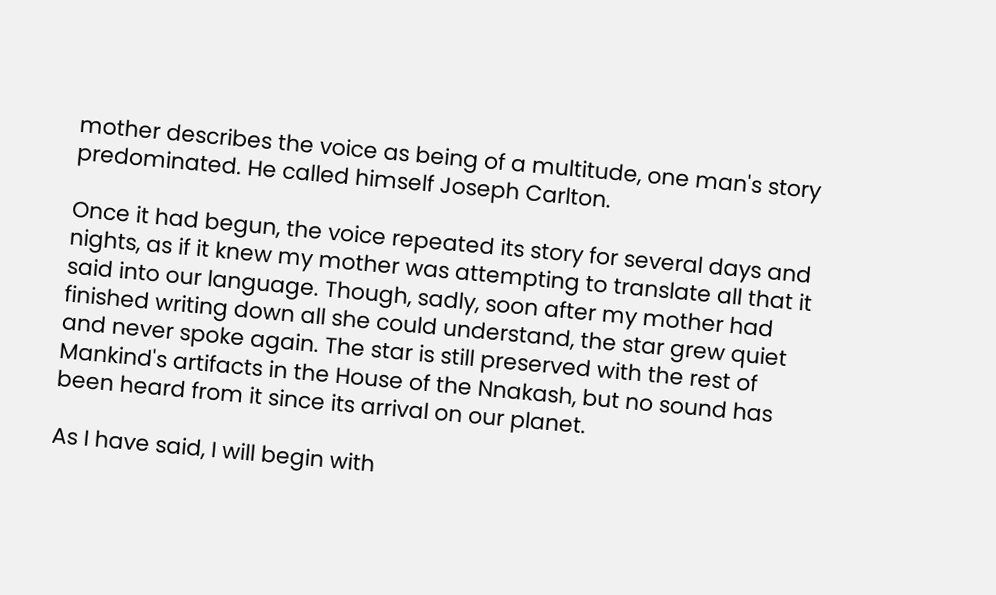mother describes the voice as being of a multitude, one man's story predominated. He called himself Joseph Carlton.

Once it had begun, the voice repeated its story for several days and nights, as if it knew my mother was attempting to translate all that it said into our language. Though, sadly, soon after my mother had finished writing down all she could understand, the star grew quiet and never spoke again. The star is still preserved with the rest of Mankind's artifacts in the House of the Nnakash, but no sound has been heard from it since its arrival on our planet.

As I have said, I will begin with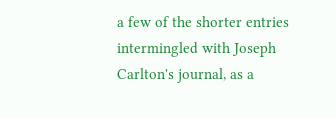a few of the shorter entries intermingled with Joseph Carlton's journal, as a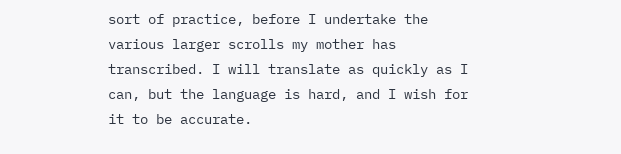sort of practice, before I undertake the various larger scrolls my mother has transcribed. I will translate as quickly as I can, but the language is hard, and I wish for it to be accurate.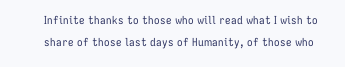Infinite thanks to those who will read what I wish to share of those last days of Humanity, of those who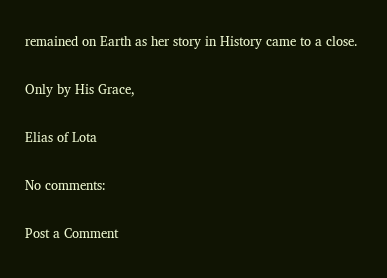remained on Earth as her story in History came to a close.

Only by His Grace,

Elias of Lota

No comments:

Post a Comment